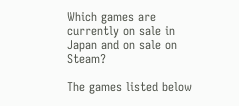Which games are currently on sale in Japan and on sale on Steam?

The games listed below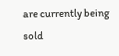are currently being sold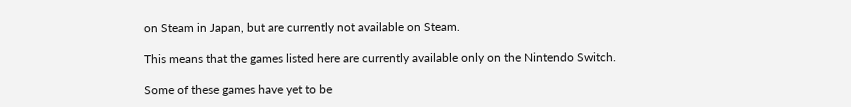on Steam in Japan, but are currently not available on Steam.

This means that the games listed here are currently available only on the Nintendo Switch.

Some of these games have yet to be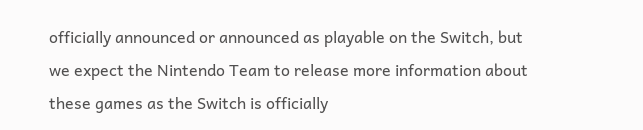officially announced or announced as playable on the Switch, but we expect the Nintendo Team to release more information about these games as the Switch is officially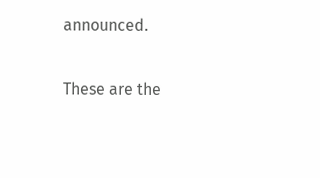announced.

These are the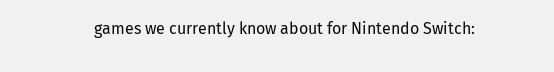games we currently know about for Nintendo Switch: